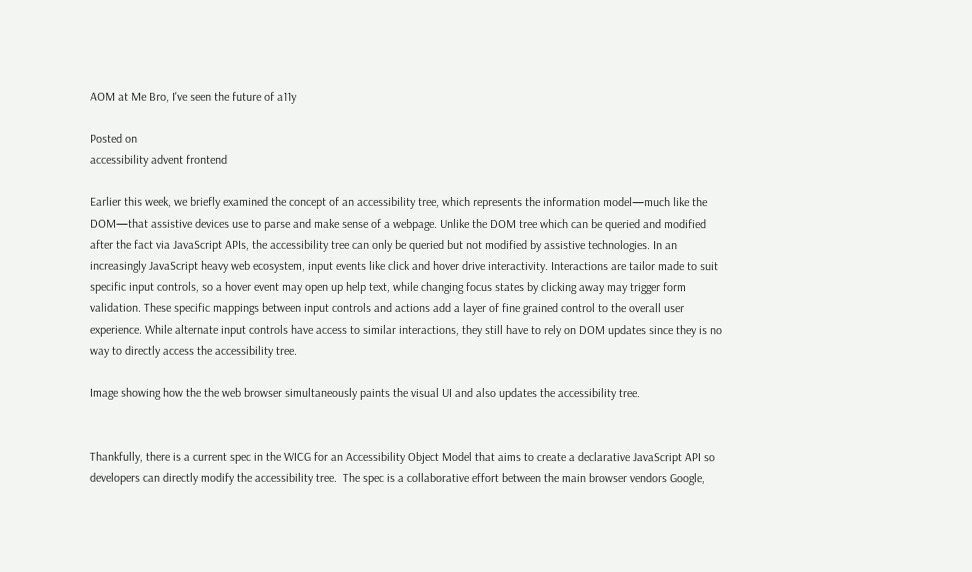AOM at Me Bro, I've seen the future of a11y

Posted on
accessibility advent frontend

Earlier this week, we briefly examined the concept of an accessibility tree, which represents the information model—much like the DOM—that assistive devices use to parse and make sense of a webpage. Unlike the DOM tree which can be queried and modified after the fact via JavaScript APIs, the accessibility tree can only be queried but not modified by assistive technologies. In an increasingly JavaScript heavy web ecosystem, input events like click and hover drive interactivity. Interactions are tailor made to suit specific input controls, so a hover event may open up help text, while changing focus states by clicking away may trigger form validation. These specific mappings between input controls and actions add a layer of fine grained control to the overall user experience. While alternate input controls have access to similar interactions, they still have to rely on DOM updates since they is no way to directly access the accessibility tree.

Image showing how the the web browser simultaneously paints the visual UI and also updates the accessibility tree.


Thankfully, there is a current spec in the WICG for an Accessibility Object Model that aims to create a declarative JavaScript API so developers can directly modify the accessibility tree.  The spec is a collaborative effort between the main browser vendors Google,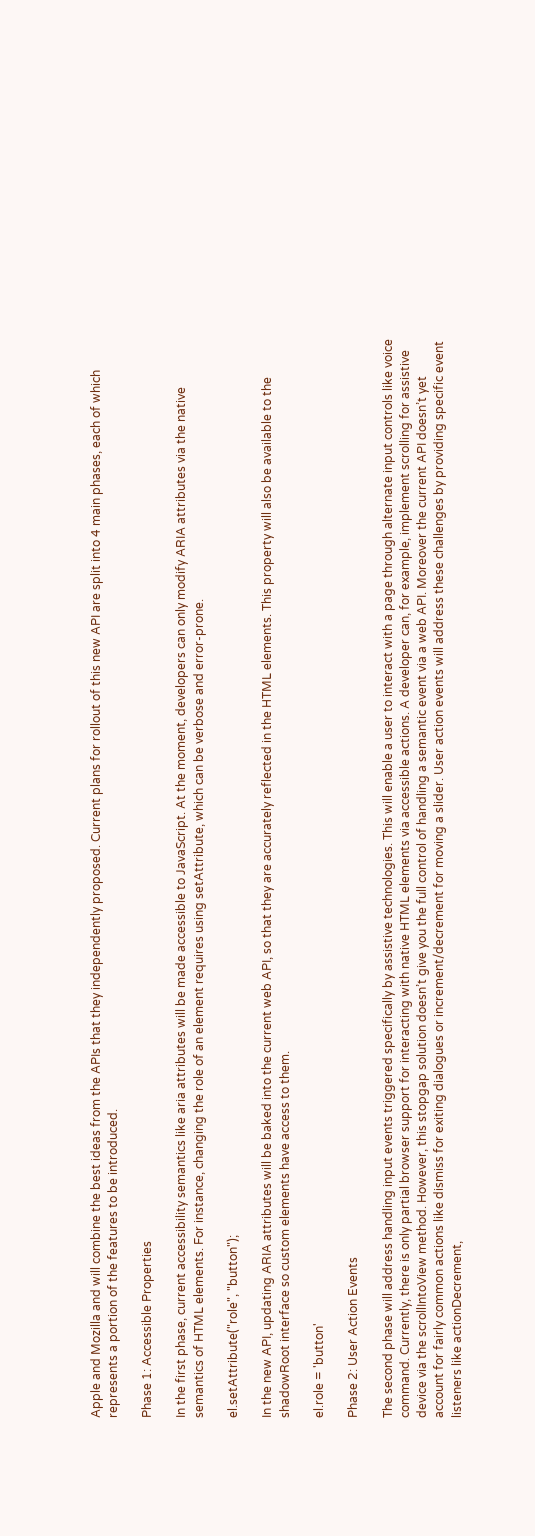Apple and Mozilla and will combine the best ideas from the APIs that they independently proposed. Current plans for rollout of this new API are split into 4 main phases, each of which represents a portion of the features to be introduced.

Phase 1: Accessible Properties

In the first phase, current accessibility semantics like aria attributes will be made accessible to JavaScript. At the moment, developers can only modify ARIA attributes via the native semantics of HTML elements. For instance, changing the role of an element requires using setAttribute, which can be verbose and error-prone.

el.setAttribute("role", "button");

In the new API, updating ARIA attributes will be baked into the current web API, so that they are accurately reflected in the HTML elements. This property will also be available to the shadowRoot interface so custom elements have access to them.

el.role = 'button'

Phase 2: User Action Events

The second phase will address handling input events triggered specifically by assistive technologies. This will enable a user to interact with a page through alternate input controls like voice command. Currently, there is only partial browser support for interacting with native HTML elements via accessible actions. A developer can, for example, implement scrolling for assistive device via the scrollIntoView method. However, this stopgap solution doesn’t give you the full control of handling a semantic event via a web API. Moreover the current API doesn’t yet account for fairly common actions like dismiss for exiting dialogues or increment/decrement for moving a slider. User action events will address these challenges by providing specific event listeners like actionDecrement,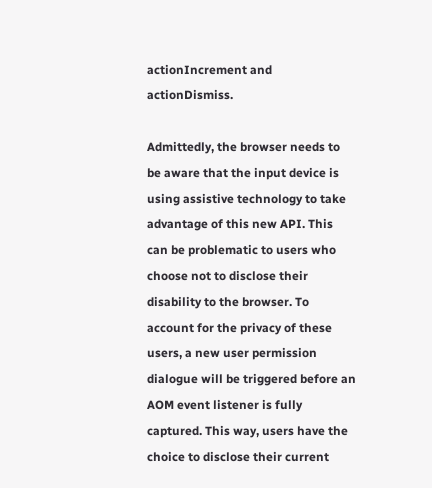actionIncrement and actionDismiss.

Admittedly, the browser needs to be aware that the input device is using assistive technology to take advantage of this new API. This can be problematic to users who choose not to disclose their disability to the browser. To account for the privacy of these users, a new user permission dialogue will be triggered before an AOM event listener is fully captured. This way, users have the choice to disclose their current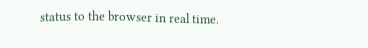status to the browser in real time.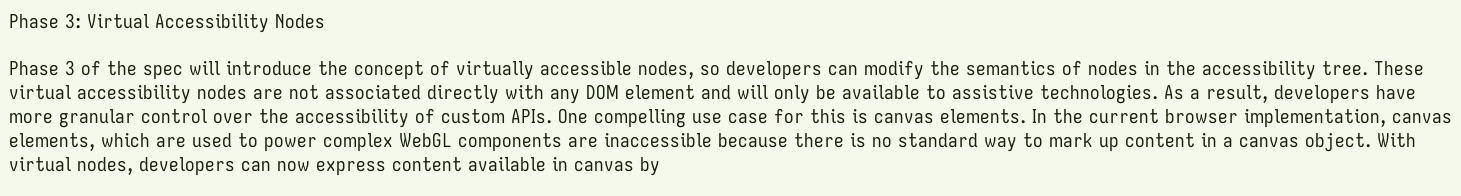Phase 3: Virtual Accessibility Nodes

Phase 3 of the spec will introduce the concept of virtually accessible nodes, so developers can modify the semantics of nodes in the accessibility tree. These virtual accessibility nodes are not associated directly with any DOM element and will only be available to assistive technologies. As a result, developers have more granular control over the accessibility of custom APIs. One compelling use case for this is canvas elements. In the current browser implementation, canvas elements, which are used to power complex WebGL components are inaccessible because there is no standard way to mark up content in a canvas object. With virtual nodes, developers can now express content available in canvas by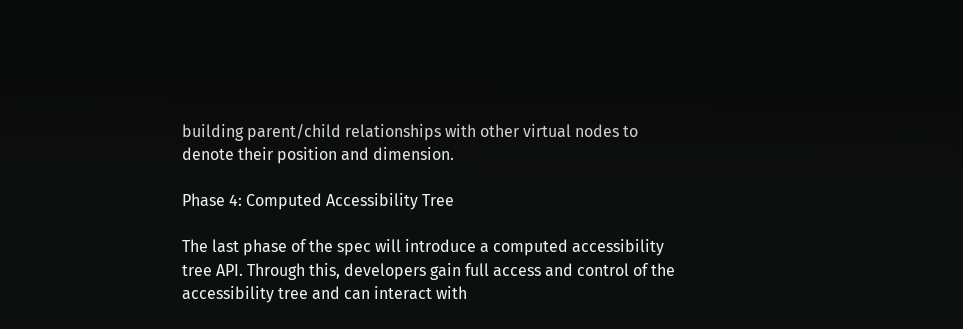building parent/child relationships with other virtual nodes to denote their position and dimension.

Phase 4: Computed Accessibility Tree

The last phase of the spec will introduce a computed accessibility tree API. Through this, developers gain full access and control of the accessibility tree and can interact with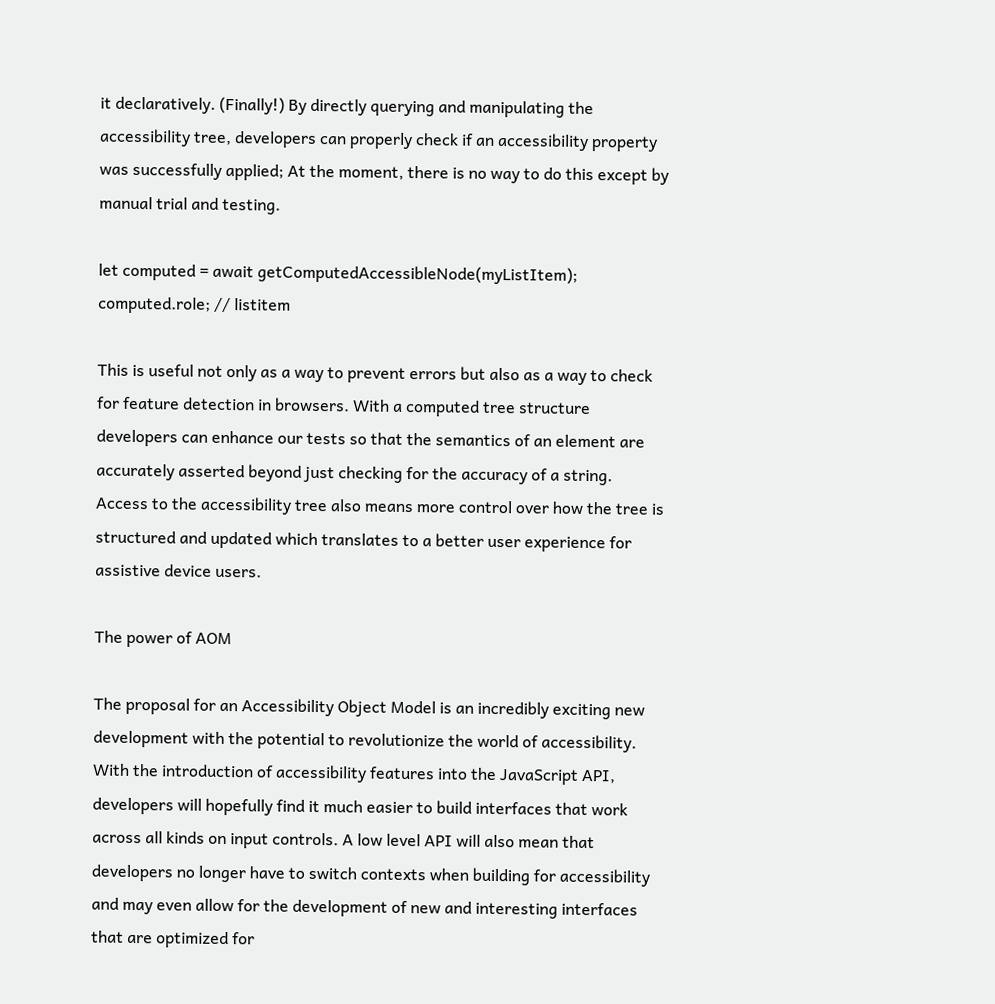it declaratively. (Finally!) By directly querying and manipulating the accessibility tree, developers can properly check if an accessibility property was successfully applied; At the moment, there is no way to do this except by manual trial and testing.

let computed = await getComputedAccessibleNode(myListItem);
computed.role; // listitem

This is useful not only as a way to prevent errors but also as a way to check for feature detection in browsers. With a computed tree structure developers can enhance our tests so that the semantics of an element are accurately asserted beyond just checking for the accuracy of a string. Access to the accessibility tree also means more control over how the tree is structured and updated which translates to a better user experience for assistive device users.

The power of AOM

The proposal for an Accessibility Object Model is an incredibly exciting new development with the potential to revolutionize the world of accessibility. With the introduction of accessibility features into the JavaScript API, developers will hopefully find it much easier to build interfaces that work across all kinds on input controls. A low level API will also mean that developers no longer have to switch contexts when building for accessibility and may even allow for the development of new and interesting interfaces that are optimized for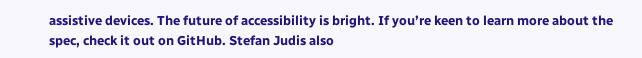assistive devices. The future of accessibility is bright. If you’re keen to learn more about the spec, check it out on GitHub. Stefan Judis also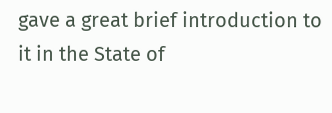gave a great brief introduction to it in the State of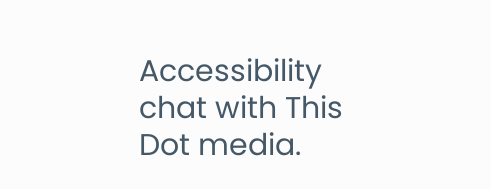Accessibility chat with This Dot media.